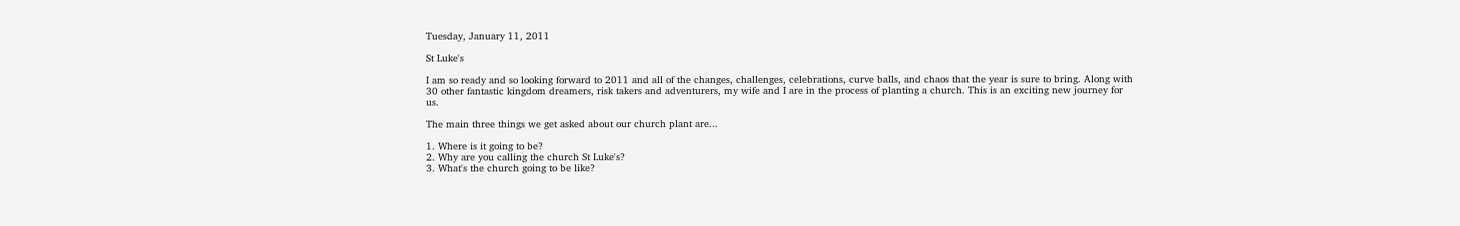Tuesday, January 11, 2011

St Luke's

I am so ready and so looking forward to 2011 and all of the changes, challenges, celebrations, curve balls, and chaos that the year is sure to bring. Along with 30 other fantastic kingdom dreamers, risk takers and adventurers, my wife and I are in the process of planting a church. This is an exciting new journey for us.

The main three things we get asked about our church plant are...

1. Where is it going to be?
2. Why are you calling the church St Luke's?
3. What's the church going to be like?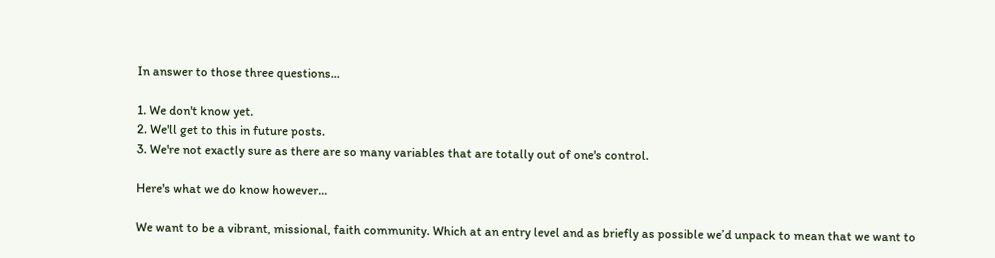In answer to those three questions...

1. We don't know yet.
2. We'll get to this in future posts.
3. We're not exactly sure as there are so many variables that are totally out of one's control.

Here's what we do know however...

We want to be a vibrant, missional, faith community. Which at an entry level and as briefly as possible we’d unpack to mean that we want to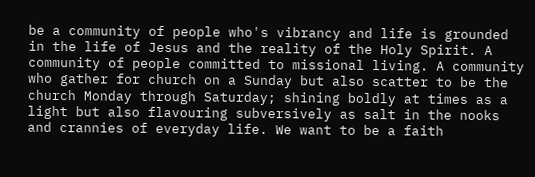be a community of people who's vibrancy and life is grounded in the life of Jesus and the reality of the Holy Spirit. A community of people committed to missional living. A community who gather for church on a Sunday but also scatter to be the church Monday through Saturday; shining boldly at times as a light but also flavouring subversively as salt in the nooks and crannies of everyday life. We want to be a faith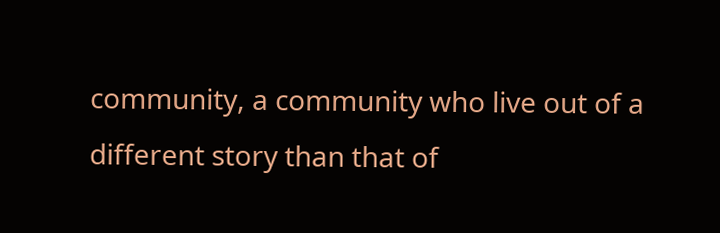community, a community who live out of a different story than that of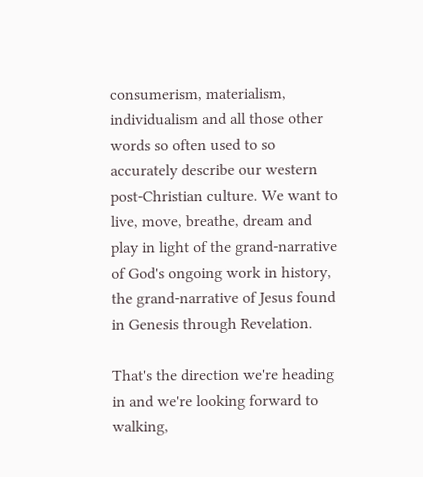consumerism, materialism, individualism and all those other words so often used to so accurately describe our western post-Christian culture. We want to live, move, breathe, dream and play in light of the grand-narrative of God's ongoing work in history, the grand-narrative of Jesus found in Genesis through Revelation.

That's the direction we're heading in and we're looking forward to walking,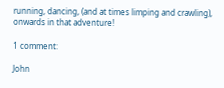running, dancing, (and at times limping and crawling), onwards in that adventure!

1 comment:

John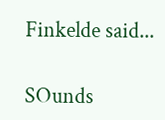Finkelde said...

SOunds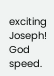exciting Joseph! God speed.